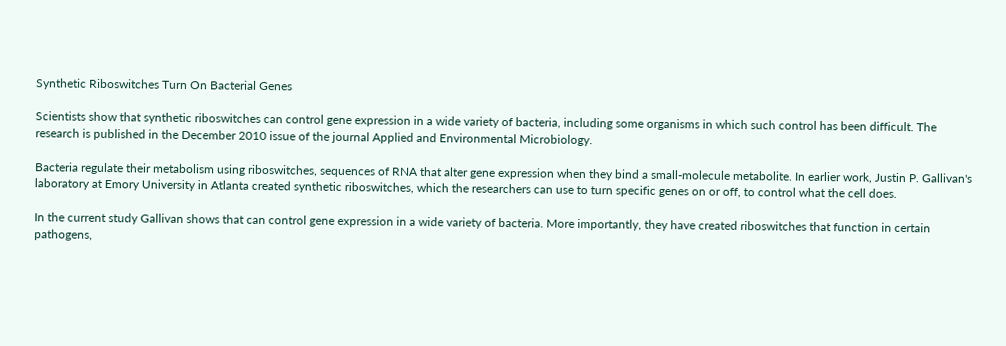Synthetic Riboswitches Turn On Bacterial Genes

Scientists show that synthetic riboswitches can control gene expression in a wide variety of bacteria, including some organisms in which such control has been difficult. The research is published in the December 2010 issue of the journal Applied and Environmental Microbiology.

Bacteria regulate their metabolism using riboswitches, sequences of RNA that alter gene expression when they bind a small-molecule metabolite. In earlier work, Justin P. Gallivan's laboratory at Emory University in Atlanta created synthetic riboswitches, which the researchers can use to turn specific genes on or off, to control what the cell does.

In the current study Gallivan shows that can control gene expression in a wide variety of bacteria. More importantly, they have created riboswitches that function in certain pathogens,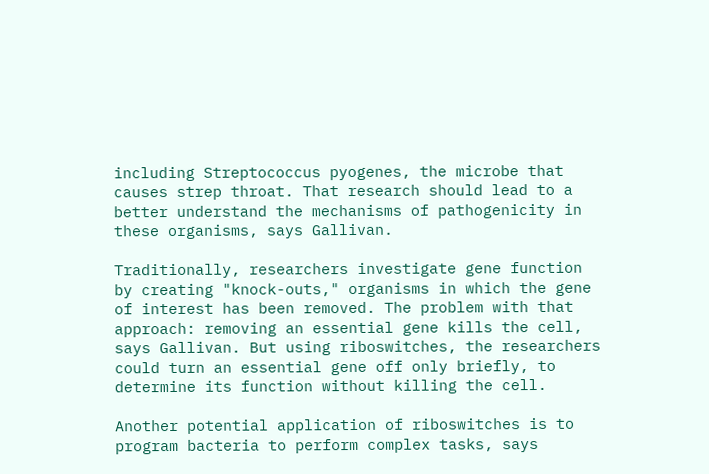including Streptococcus pyogenes, the microbe that causes strep throat. That research should lead to a better understand the mechanisms of pathogenicity in these organisms, says Gallivan.

Traditionally, researchers investigate gene function by creating "knock-outs," organisms in which the gene of interest has been removed. The problem with that approach: removing an essential gene kills the cell, says Gallivan. But using riboswitches, the researchers could turn an essential gene off only briefly, to determine its function without killing the cell.

Another potential application of riboswitches is to program bacteria to perform complex tasks, says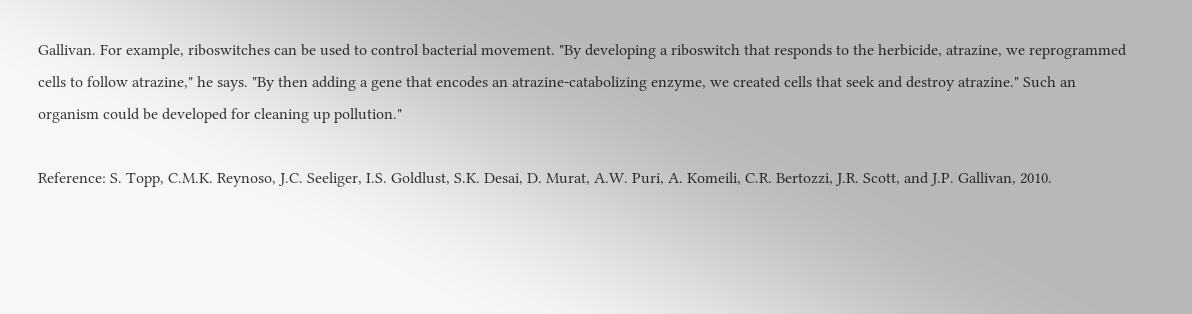Gallivan. For example, riboswitches can be used to control bacterial movement. "By developing a riboswitch that responds to the herbicide, atrazine, we reprogrammed cells to follow atrazine," he says. "By then adding a gene that encodes an atrazine-catabolizing enzyme, we created cells that seek and destroy atrazine." Such an organism could be developed for cleaning up pollution."

Reference: S. Topp, C.M.K. Reynoso, J.C. Seeliger, I.S. Goldlust, S.K. Desai, D. Murat, A.W. Puri, A. Komeili, C.R. Bertozzi, J.R. Scott, and J.P. Gallivan, 2010.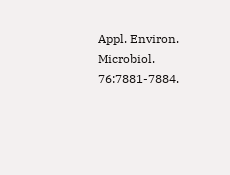Appl. Environ. Microbiol. 76:7881-7884.